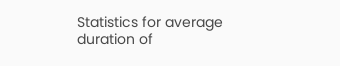Statistics for average duration of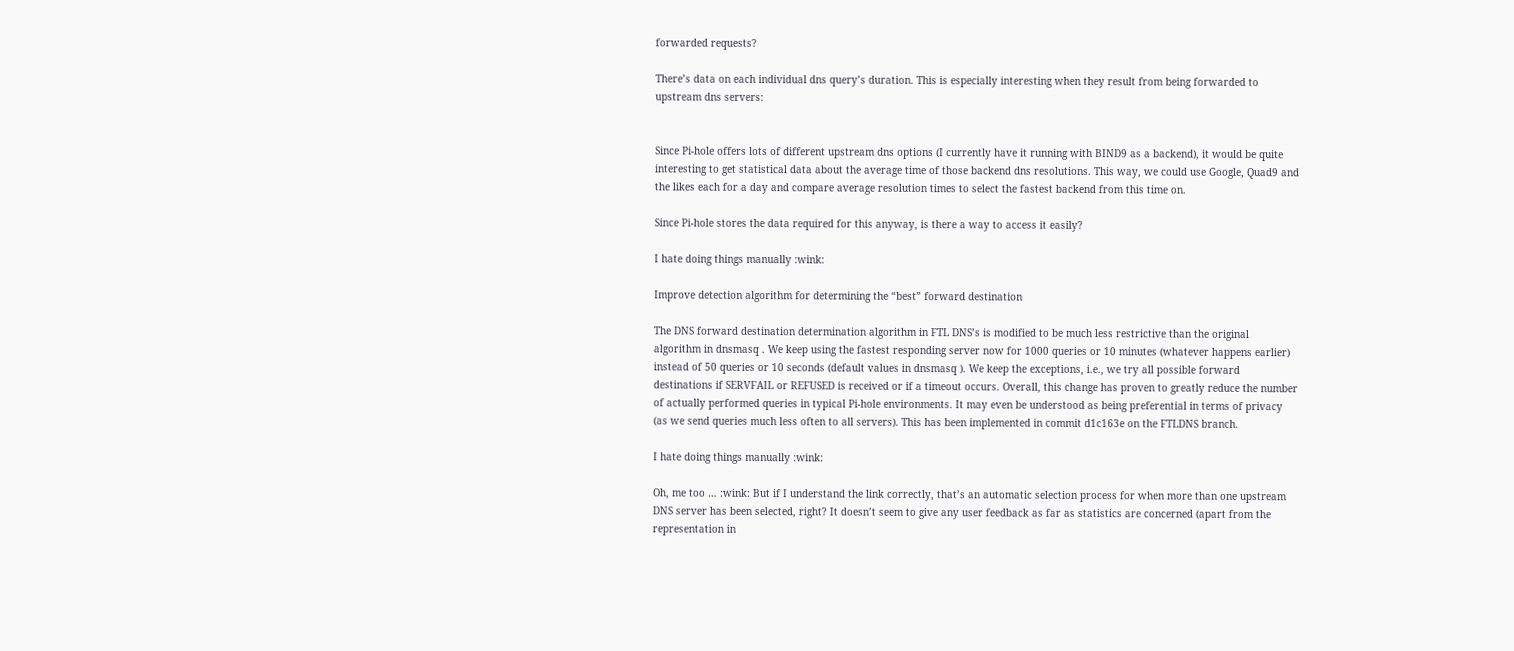forwarded requests?

There’s data on each individual dns query’s duration. This is especially interesting when they result from being forwarded to upstream dns servers:


Since Pi-hole offers lots of different upstream dns options (I currently have it running with BIND9 as a backend), it would be quite interesting to get statistical data about the average time of those backend dns resolutions. This way, we could use Google, Quad9 and the likes each for a day and compare average resolution times to select the fastest backend from this time on.

Since Pi-hole stores the data required for this anyway, is there a way to access it easily?

I hate doing things manually :wink:

Improve detection algorithm for determining the “best” forward destination

The DNS forward destination determination algorithm in FTL DNS’s is modified to be much less restrictive than the original algorithm in dnsmasq . We keep using the fastest responding server now for 1000 queries or 10 minutes (whatever happens earlier) instead of 50 queries or 10 seconds (default values in dnsmasq ). We keep the exceptions, i.e., we try all possible forward destinations if SERVFAIL or REFUSED is received or if a timeout occurs. Overall, this change has proven to greatly reduce the number of actually performed queries in typical Pi-hole environments. It may even be understood as being preferential in terms of privacy (as we send queries much less often to all servers). This has been implemented in commit d1c163e on the FTLDNS branch.

I hate doing things manually :wink:

Oh, me too … :wink: But if I understand the link correctly, that’s an automatic selection process for when more than one upstream DNS server has been selected, right? It doesn’t seem to give any user feedback as far as statistics are concerned (apart from the representation in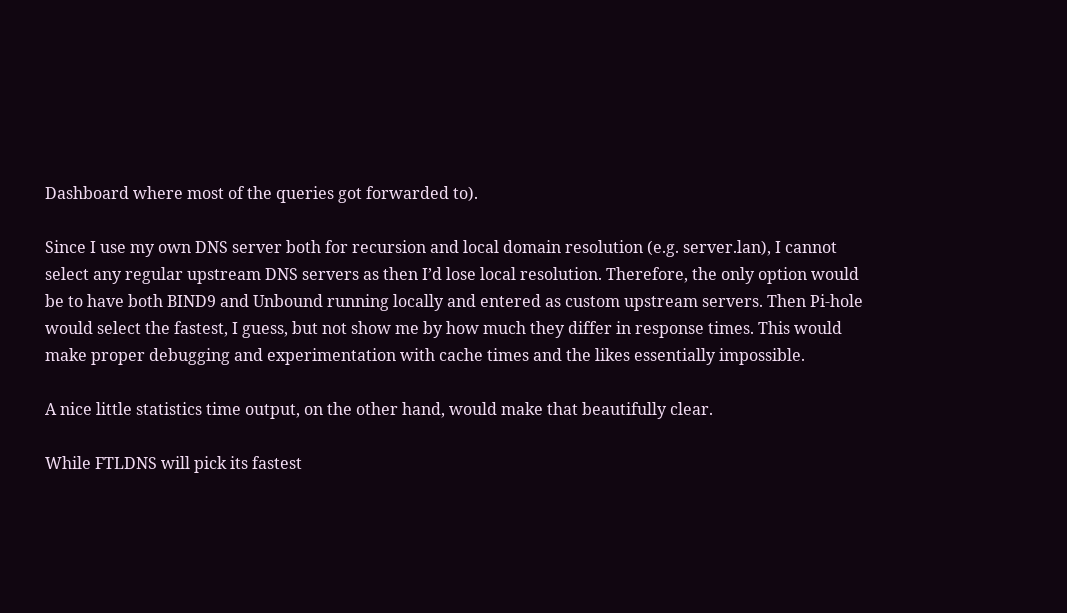Dashboard where most of the queries got forwarded to).

Since I use my own DNS server both for recursion and local domain resolution (e.g. server.lan), I cannot select any regular upstream DNS servers as then I’d lose local resolution. Therefore, the only option would be to have both BIND9 and Unbound running locally and entered as custom upstream servers. Then Pi-hole would select the fastest, I guess, but not show me by how much they differ in response times. This would make proper debugging and experimentation with cache times and the likes essentially impossible.

A nice little statistics time output, on the other hand, would make that beautifully clear.

While FTLDNS will pick its fastest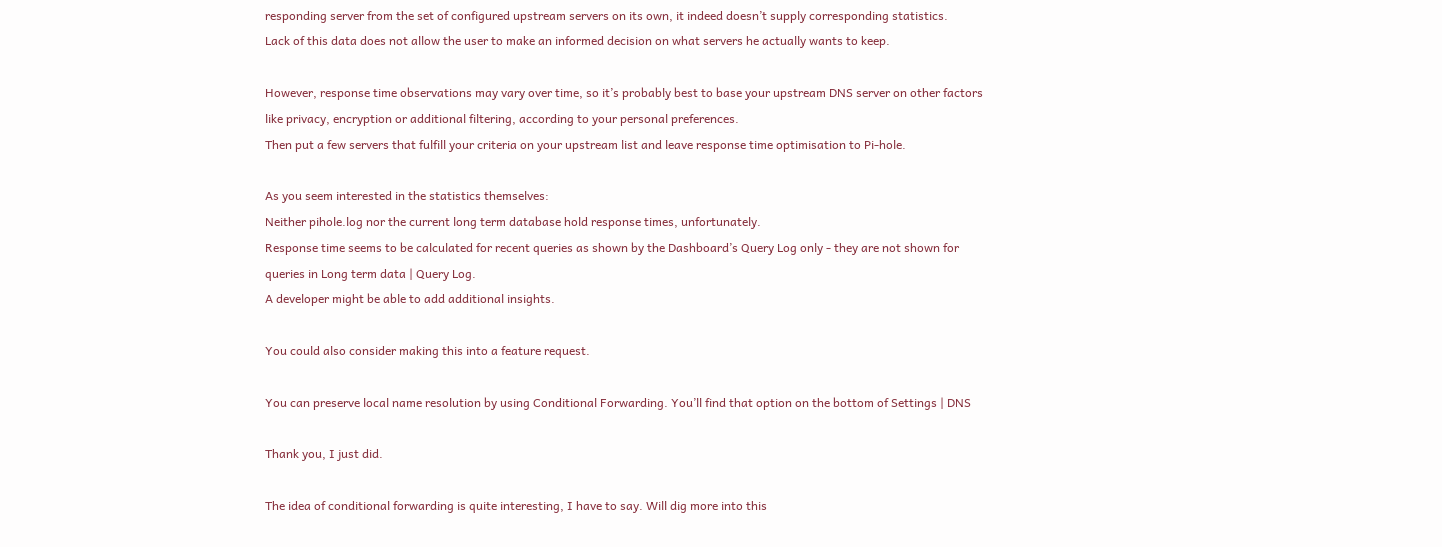responding server from the set of configured upstream servers on its own, it indeed doesn’t supply corresponding statistics.
Lack of this data does not allow the user to make an informed decision on what servers he actually wants to keep.

However, response time observations may vary over time, so it’s probably best to base your upstream DNS server on other factors like privacy, encryption or additional filtering, according to your personal preferences.
Then put a few servers that fulfill your criteria on your upstream list and leave response time optimisation to Pi-hole.

As you seem interested in the statistics themselves:
Neither pihole.log nor the current long term database hold response times, unfortunately.
Response time seems to be calculated for recent queries as shown by the Dashboard’s Query Log only - they are not shown for queries in Long term data | Query Log.
A developer might be able to add additional insights.

You could also consider making this into a feature request.

You can preserve local name resolution by using Conditional Forwarding. You’ll find that option on the bottom of Settings | DNS

Thank you, I just did.

The idea of conditional forwarding is quite interesting, I have to say. Will dig more into this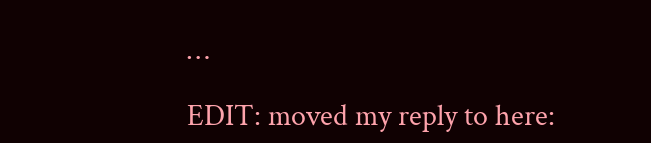…

EDIT: moved my reply to here: